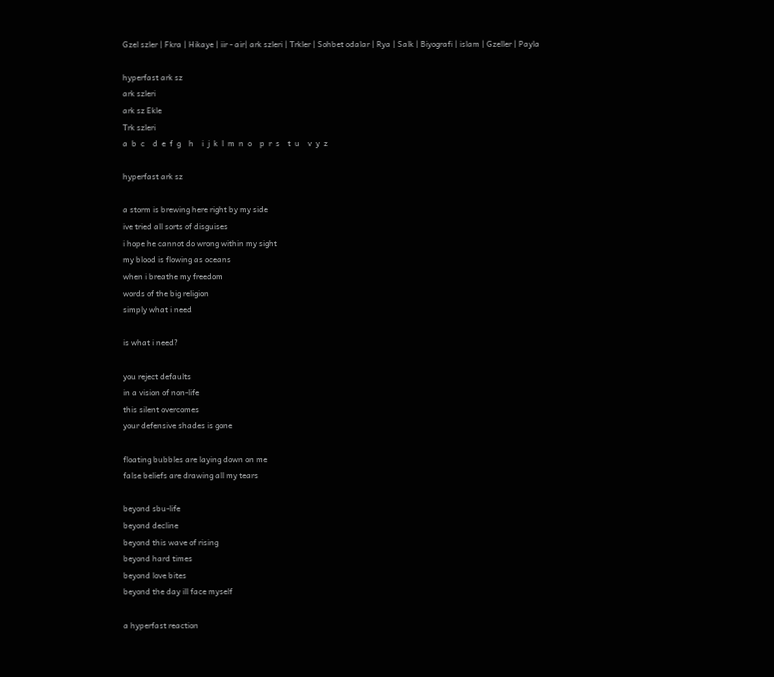Gzel szler | Fkra | Hikaye | iir - air| ark szleri | Trkler | Sohbet odalar | Rya | Salk | Biyografi | islam | Gzeller | Payla

hyperfast ark sz
ark szleri
ark sz Ekle
Trk szleri
a  b  c    d  e  f  g    h    i  j  k  l  m  n  o    p  r  s    t  u    v  y  z

hyperfast ark sz

a storm is brewing here right by my side
ive tried all sorts of disguises
i hope he cannot do wrong within my sight
my blood is flowing as oceans
when i breathe my freedom
words of the big religion
simply what i need

is what i need?

you reject defaults
in a vision of non-life
this silent overcomes
your defensive shades is gone

floating bubbles are laying down on me
false beliefs are drawing all my tears

beyond sbu-life
beyond decline
beyond this wave of rising
beyond hard times
beyond love bites
beyond the day ill face myself

a hyperfast reaction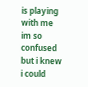is playing with me
im so confused
but i knew
i could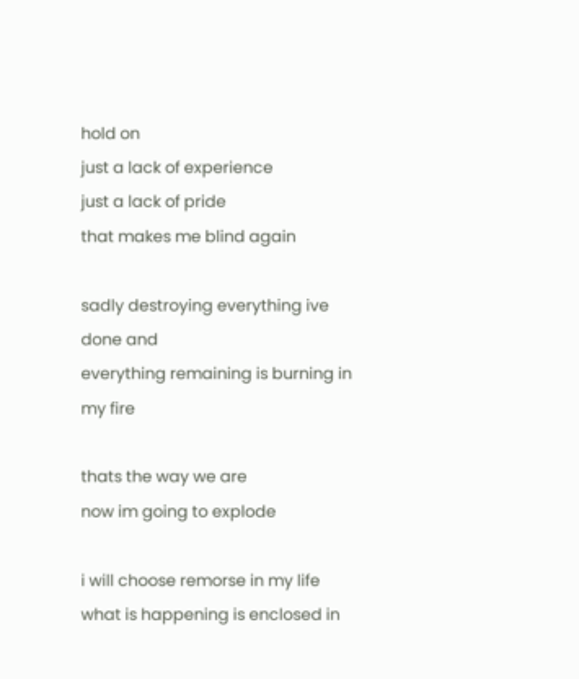hold on
just a lack of experience
just a lack of pride
that makes me blind again

sadly destroying everything ive done and
everything remaining is burning in my fire

thats the way we are
now im going to explode

i will choose remorse in my life
what is happening is enclosed in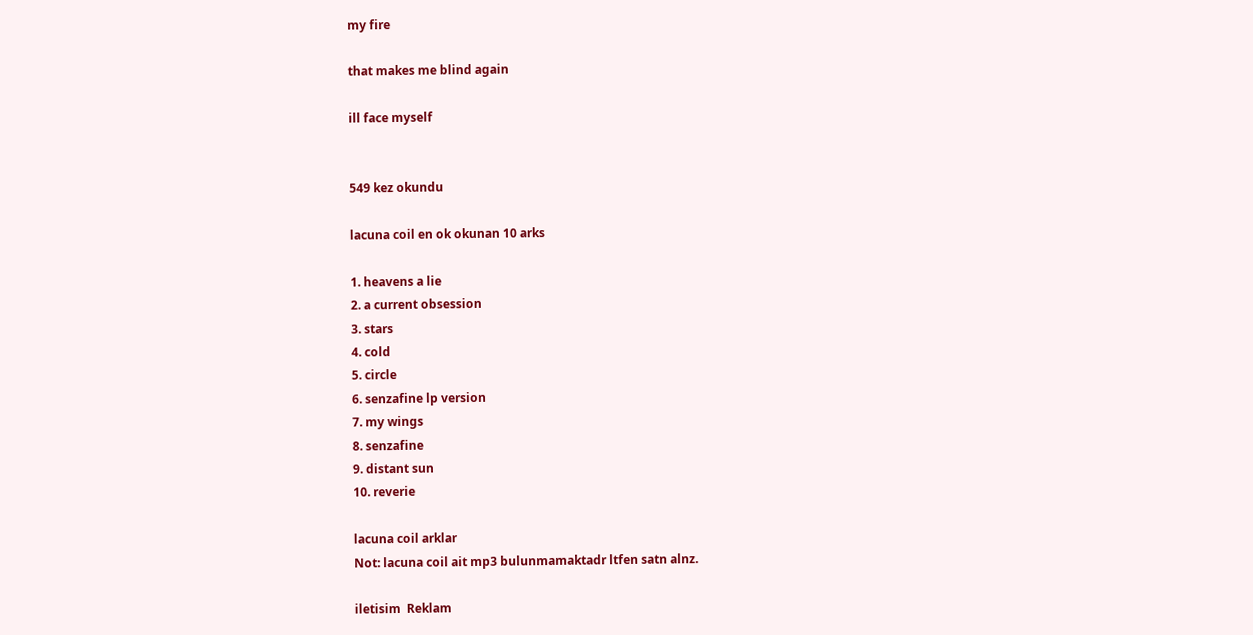my fire

that makes me blind again

ill face myself


549 kez okundu

lacuna coil en ok okunan 10 arks

1. heavens a lie
2. a current obsession
3. stars
4. cold
5. circle
6. senzafine lp version
7. my wings
8. senzafine
9. distant sun
10. reverie

lacuna coil arklar
Not: lacuna coil ait mp3 bulunmamaktadr ltfen satn alnz.

iletisim  Reklam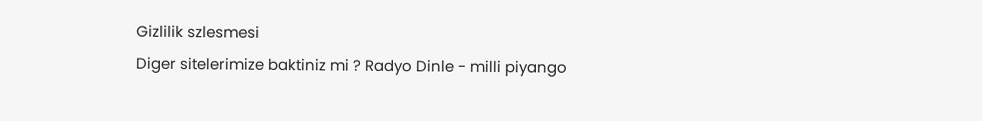Gizlilik szlesmesi
Diger sitelerimize baktiniz mi ? Radyo Dinle - milli piyango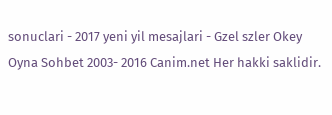sonuclari - 2017 yeni yil mesajlari - Gzel szler Okey Oyna Sohbet 2003- 2016 Canim.net Her hakki saklidir.